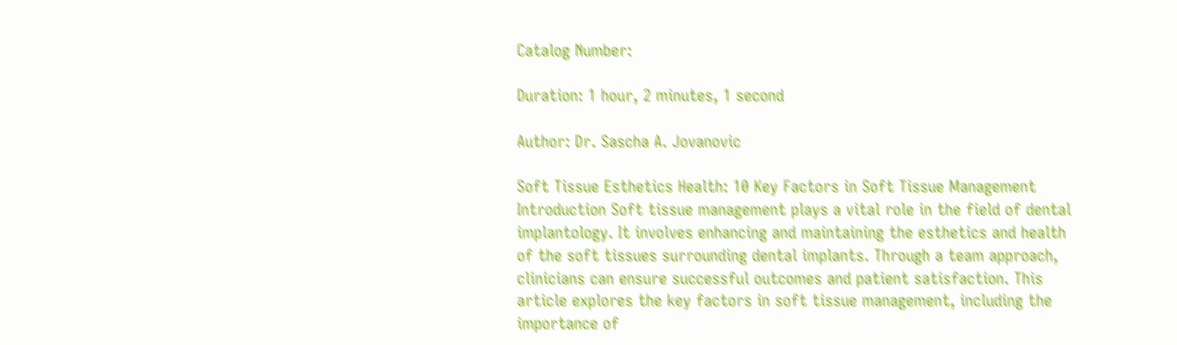Catalog Number:

Duration: 1 hour, 2 minutes, 1 second

Author: Dr. Sascha A. Jovanovic

Soft Tissue Esthetics Health: 10 Key Factors in Soft Tissue Management Introduction Soft tissue management plays a vital role in the field of dental implantology. It involves enhancing and maintaining the esthetics and health of the soft tissues surrounding dental implants. Through a team approach, clinicians can ensure successful outcomes and patient satisfaction. This article explores the key factors in soft tissue management, including the importance of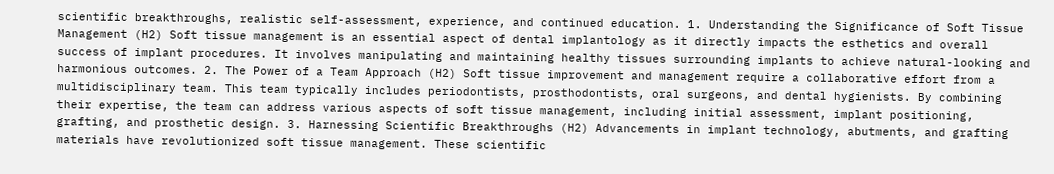scientific breakthroughs, realistic self-assessment, experience, and continued education. 1. Understanding the Significance of Soft Tissue Management (H2) Soft tissue management is an essential aspect of dental implantology as it directly impacts the esthetics and overall success of implant procedures. It involves manipulating and maintaining healthy tissues surrounding implants to achieve natural-looking and harmonious outcomes. 2. The Power of a Team Approach (H2) Soft tissue improvement and management require a collaborative effort from a multidisciplinary team. This team typically includes periodontists, prosthodontists, oral surgeons, and dental hygienists. By combining their expertise, the team can address various aspects of soft tissue management, including initial assessment, implant positioning, grafting, and prosthetic design. 3. Harnessing Scientific Breakthroughs (H2) Advancements in implant technology, abutments, and grafting materials have revolutionized soft tissue management. These scientific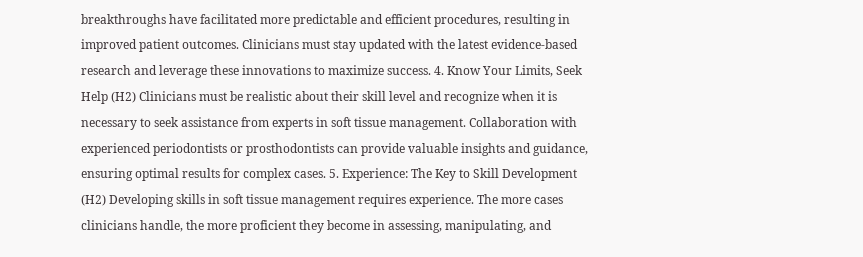breakthroughs have facilitated more predictable and efficient procedures, resulting in improved patient outcomes. Clinicians must stay updated with the latest evidence-based research and leverage these innovations to maximize success. 4. Know Your Limits, Seek Help (H2) Clinicians must be realistic about their skill level and recognize when it is necessary to seek assistance from experts in soft tissue management. Collaboration with experienced periodontists or prosthodontists can provide valuable insights and guidance, ensuring optimal results for complex cases. 5. Experience: The Key to Skill Development (H2) Developing skills in soft tissue management requires experience. The more cases clinicians handle, the more proficient they become in assessing, manipulating, and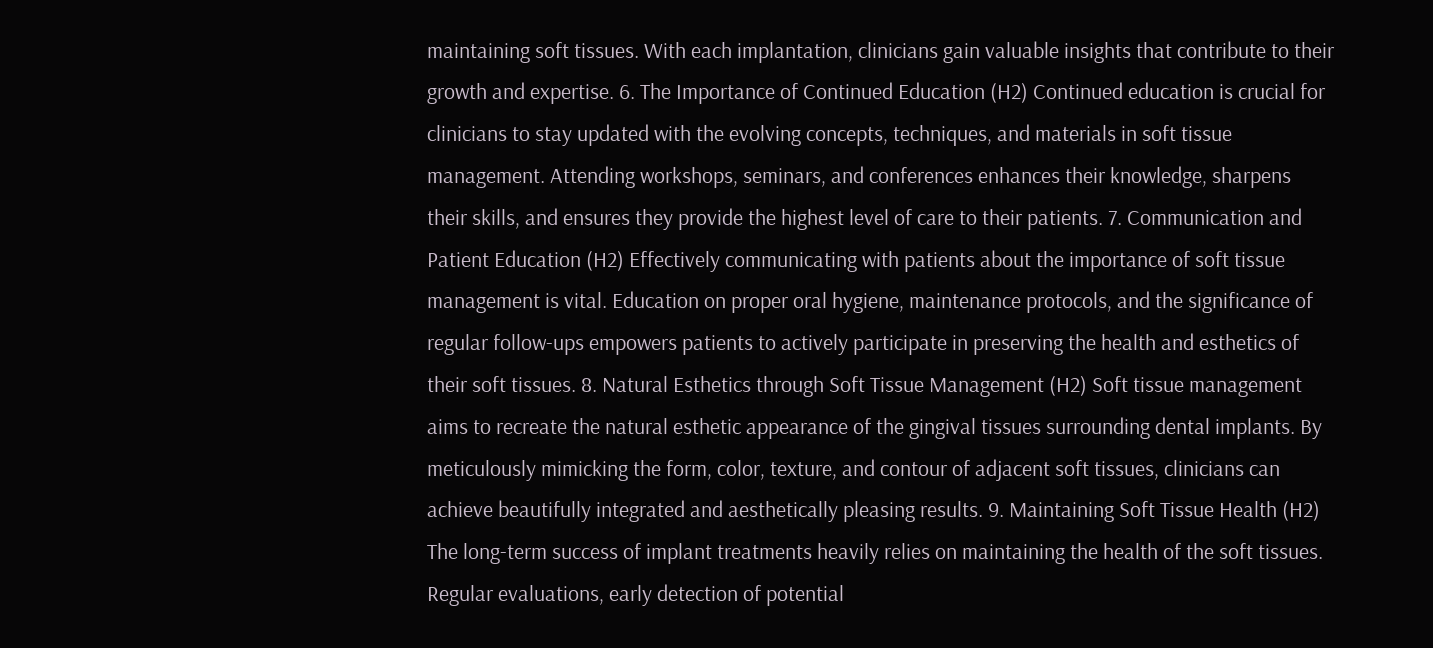maintaining soft tissues. With each implantation, clinicians gain valuable insights that contribute to their growth and expertise. 6. The Importance of Continued Education (H2) Continued education is crucial for clinicians to stay updated with the evolving concepts, techniques, and materials in soft tissue management. Attending workshops, seminars, and conferences enhances their knowledge, sharpens their skills, and ensures they provide the highest level of care to their patients. 7. Communication and Patient Education (H2) Effectively communicating with patients about the importance of soft tissue management is vital. Education on proper oral hygiene, maintenance protocols, and the significance of regular follow-ups empowers patients to actively participate in preserving the health and esthetics of their soft tissues. 8. Natural Esthetics through Soft Tissue Management (H2) Soft tissue management aims to recreate the natural esthetic appearance of the gingival tissues surrounding dental implants. By meticulously mimicking the form, color, texture, and contour of adjacent soft tissues, clinicians can achieve beautifully integrated and aesthetically pleasing results. 9. Maintaining Soft Tissue Health (H2) The long-term success of implant treatments heavily relies on maintaining the health of the soft tissues. Regular evaluations, early detection of potential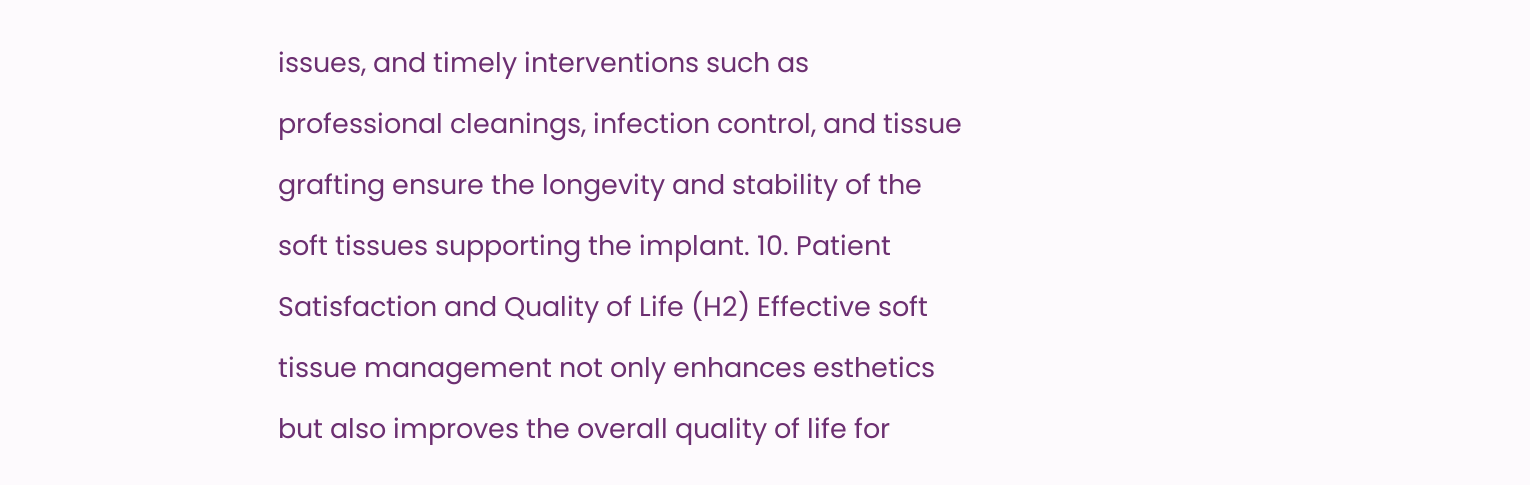issues, and timely interventions such as professional cleanings, infection control, and tissue grafting ensure the longevity and stability of the soft tissues supporting the implant. 10. Patient Satisfaction and Quality of Life (H2) Effective soft tissue management not only enhances esthetics but also improves the overall quality of life for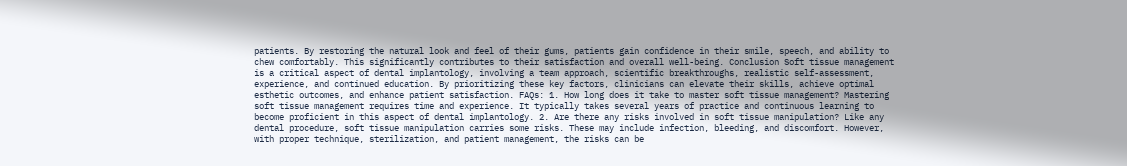patients. By restoring the natural look and feel of their gums, patients gain confidence in their smile, speech, and ability to chew comfortably. This significantly contributes to their satisfaction and overall well-being. Conclusion Soft tissue management is a critical aspect of dental implantology, involving a team approach, scientific breakthroughs, realistic self-assessment, experience, and continued education. By prioritizing these key factors, clinicians can elevate their skills, achieve optimal esthetic outcomes, and enhance patient satisfaction. FAQs: 1. How long does it take to master soft tissue management? Mastering soft tissue management requires time and experience. It typically takes several years of practice and continuous learning to become proficient in this aspect of dental implantology. 2. Are there any risks involved in soft tissue manipulation? Like any dental procedure, soft tissue manipulation carries some risks. These may include infection, bleeding, and discomfort. However, with proper technique, sterilization, and patient management, the risks can be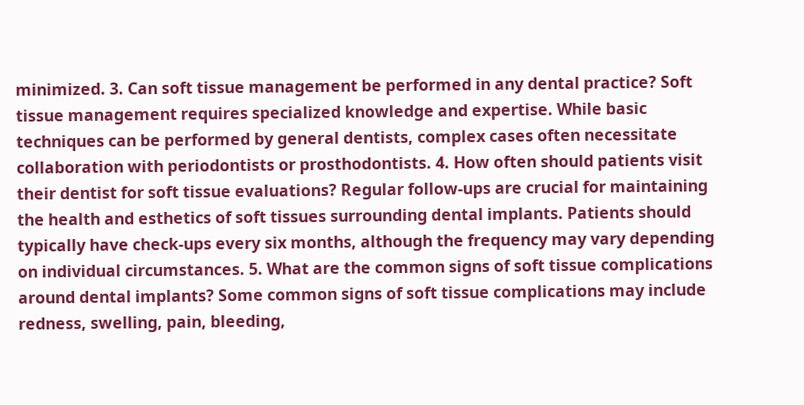minimized. 3. Can soft tissue management be performed in any dental practice? Soft tissue management requires specialized knowledge and expertise. While basic techniques can be performed by general dentists, complex cases often necessitate collaboration with periodontists or prosthodontists. 4. How often should patients visit their dentist for soft tissue evaluations? Regular follow-ups are crucial for maintaining the health and esthetics of soft tissues surrounding dental implants. Patients should typically have check-ups every six months, although the frequency may vary depending on individual circumstances. 5. What are the common signs of soft tissue complications around dental implants? Some common signs of soft tissue complications may include redness, swelling, pain, bleeding,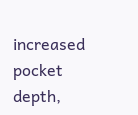increased pocket depth,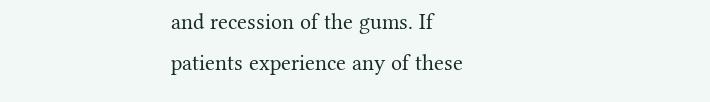and recession of the gums. If patients experience any of these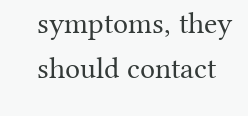symptoms, they should contact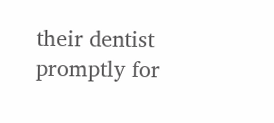their dentist promptly for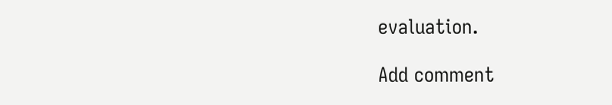evaluation.

Add comment